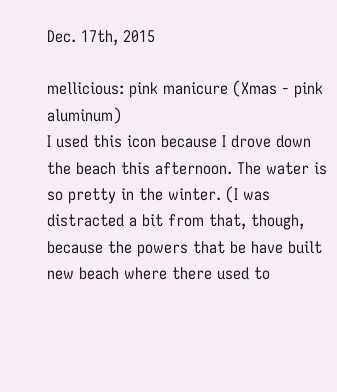Dec. 17th, 2015

mellicious: pink manicure (Xmas - pink aluminum)
I used this icon because I drove down the beach this afternoon. The water is so pretty in the winter. (I was distracted a bit from that, though, because the powers that be have built new beach where there used to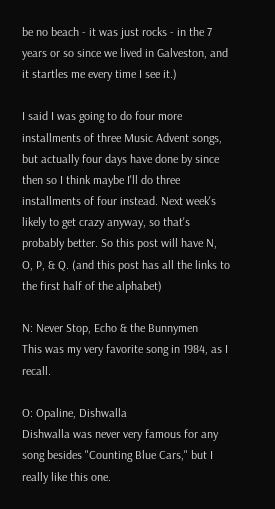be no beach - it was just rocks - in the 7 years or so since we lived in Galveston, and it startles me every time I see it.)

I said I was going to do four more installments of three Music Advent songs, but actually four days have done by since then so I think maybe I'll do three installments of four instead. Next week's likely to get crazy anyway, so that's probably better. So this post will have N, O, P, & Q. (and this post has all the links to the first half of the alphabet)

N: Never Stop, Echo & the Bunnymen
This was my very favorite song in 1984, as I recall.

O: Opaline, Dishwalla
Dishwalla was never very famous for any song besides "Counting Blue Cars," but I really like this one.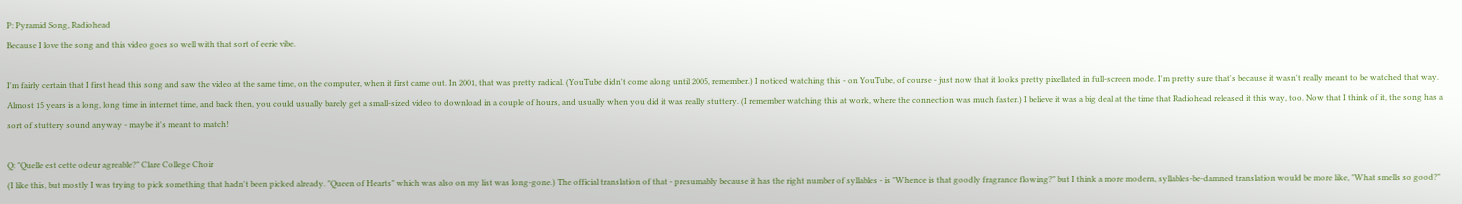P: Pyramid Song, Radiohead
Because I love the song and this video goes so well with that sort of eerie vibe.

I'm fairly certain that I first head this song and saw the video at the same time, on the computer, when it first came out. In 2001, that was pretty radical. (YouTube didn't come along until 2005, remember.) I noticed watching this - on YouTube, of course - just now that it looks pretty pixellated in full-screen mode. I'm pretty sure that's because it wasn't really meant to be watched that way. Almost 15 years is a long, long time in internet time, and back then, you could usually barely get a small-sized video to download in a couple of hours, and usually when you did it was really stuttery. (I remember watching this at work, where the connection was much faster.) I believe it was a big deal at the time that Radiohead released it this way, too. Now that I think of it, the song has a sort of stuttery sound anyway - maybe it's meant to match!

Q: "Quelle est cette odeur agreable?" Clare College Choir
(I like this, but mostly I was trying to pick something that hadn't been picked already. "Queen of Hearts" which was also on my list was long-gone.) The official translation of that - presumably because it has the right number of syllables - is "Whence is that goodly fragrance flowing?" but I think a more modern, syllables-be-damned translation would be more like, "What smells so good?"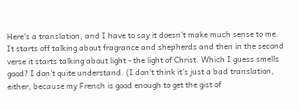Here's a translation, and I have to say it doesn't make much sense to me. It starts off talking about fragrance and shepherds and then in the second verse it starts talking about light - the light of Christ. Which I guess smells good? I don't quite understand. (I don't think it's just a bad translation, either, because my French is good enough to get the gist of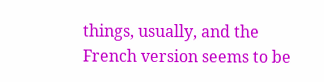things, usually, and the French version seems to be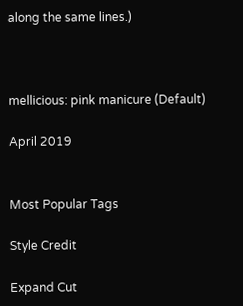along the same lines.)



mellicious: pink manicure (Default)

April 2019


Most Popular Tags

Style Credit

Expand Cut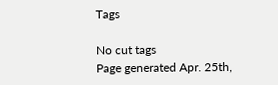Tags

No cut tags
Page generated Apr. 25th,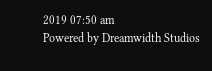2019 07:50 am
Powered by Dreamwidth Studios